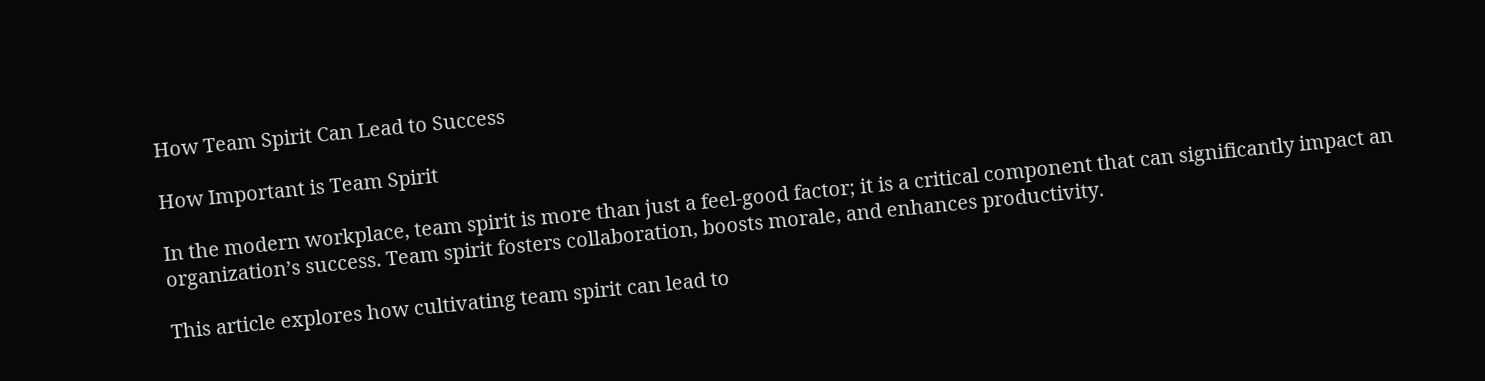How Team Spirit Can Lead to Success

How Important is Team Spirit

In the modern workplace, team spirit is more than just a feel-good factor; it is a critical component that can significantly impact an organization’s success. Team spirit fosters collaboration, boosts morale, and enhances productivity.

This article explores how cultivating team spirit can lead to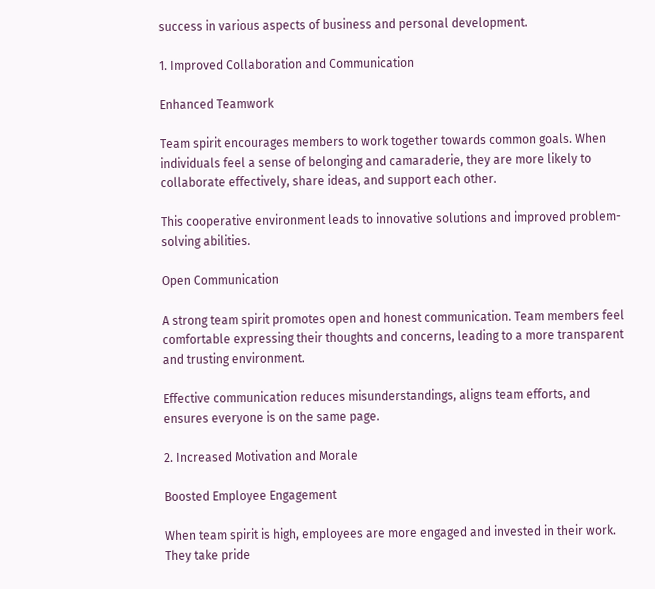success in various aspects of business and personal development.

1. Improved Collaboration and Communication

Enhanced Teamwork

Team spirit encourages members to work together towards common goals. When individuals feel a sense of belonging and camaraderie, they are more likely to collaborate effectively, share ideas, and support each other.

This cooperative environment leads to innovative solutions and improved problem-solving abilities.

Open Communication

A strong team spirit promotes open and honest communication. Team members feel comfortable expressing their thoughts and concerns, leading to a more transparent and trusting environment.

Effective communication reduces misunderstandings, aligns team efforts, and ensures everyone is on the same page.

2. Increased Motivation and Morale

Boosted Employee Engagement

When team spirit is high, employees are more engaged and invested in their work. They take pride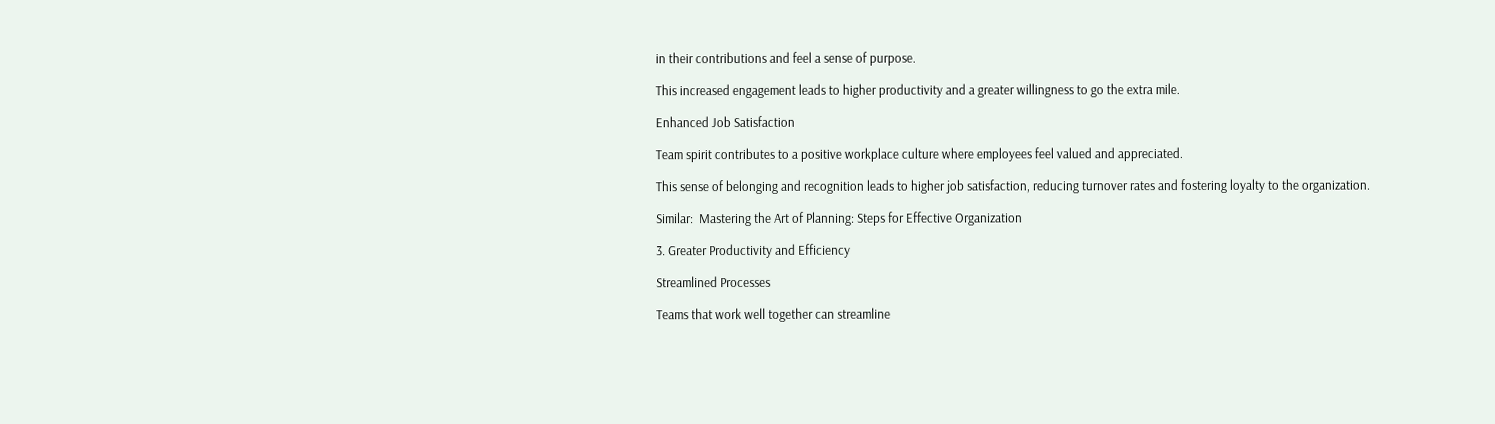in their contributions and feel a sense of purpose.

This increased engagement leads to higher productivity and a greater willingness to go the extra mile.

Enhanced Job Satisfaction

Team spirit contributes to a positive workplace culture where employees feel valued and appreciated.

This sense of belonging and recognition leads to higher job satisfaction, reducing turnover rates and fostering loyalty to the organization.

Similar:  Mastering the Art of Planning: Steps for Effective Organization

3. Greater Productivity and Efficiency

Streamlined Processes

Teams that work well together can streamline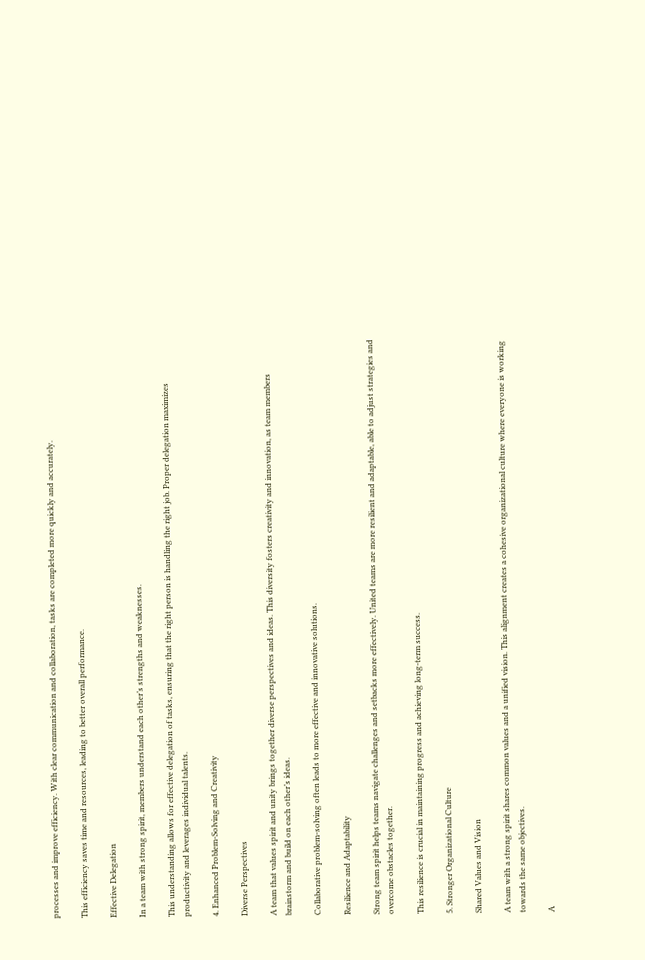processes and improve efficiency. With clear communication and collaboration, tasks are completed more quickly and accurately.

This efficiency saves time and resources, leading to better overall performance.

Effective Delegation

In a team with strong spirit, members understand each other’s strengths and weaknesses.

This understanding allows for effective delegation of tasks, ensuring that the right person is handling the right job. Proper delegation maximizes productivity and leverages individual talents.

4. Enhanced Problem-Solving and Creativity

Diverse Perspectives

A team that values spirit and unity brings together diverse perspectives and ideas. This diversity fosters creativity and innovation, as team members brainstorm and build on each other’s ideas.

Collaborative problem-solving often leads to more effective and innovative solutions.

Resilience and Adaptability

Strong team spirit helps teams navigate challenges and setbacks more effectively. United teams are more resilient and adaptable, able to adjust strategies and overcome obstacles together.

This resilience is crucial in maintaining progress and achieving long-term success.

5. Stronger Organizational Culture

Shared Values and Vision

A team with a strong spirit shares common values and a unified vision. This alignment creates a cohesive organizational culture where everyone is working towards the same objectives.

A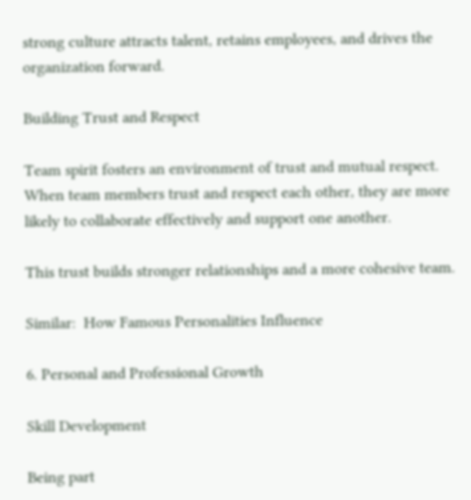strong culture attracts talent, retains employees, and drives the organization forward.

Building Trust and Respect

Team spirit fosters an environment of trust and mutual respect. When team members trust and respect each other, they are more likely to collaborate effectively and support one another.

This trust builds stronger relationships and a more cohesive team.

Similar:  How Famous Personalities Influence

6. Personal and Professional Growth

Skill Development

Being part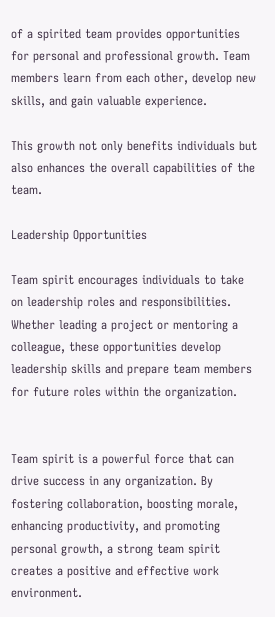of a spirited team provides opportunities for personal and professional growth. Team members learn from each other, develop new skills, and gain valuable experience.

This growth not only benefits individuals but also enhances the overall capabilities of the team.

Leadership Opportunities

Team spirit encourages individuals to take on leadership roles and responsibilities. Whether leading a project or mentoring a colleague, these opportunities develop leadership skills and prepare team members for future roles within the organization.


Team spirit is a powerful force that can drive success in any organization. By fostering collaboration, boosting morale, enhancing productivity, and promoting personal growth, a strong team spirit creates a positive and effective work environment.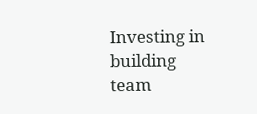Investing in building team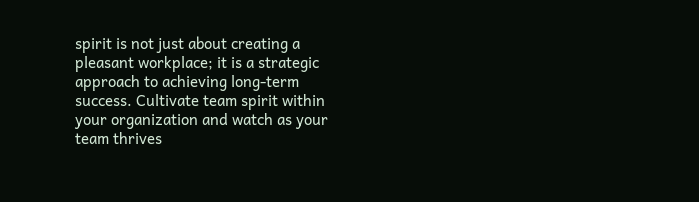spirit is not just about creating a pleasant workplace; it is a strategic approach to achieving long-term success. Cultivate team spirit within your organization and watch as your team thrives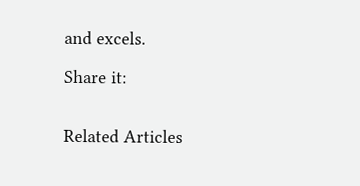and excels.

Share it:


Related Articles